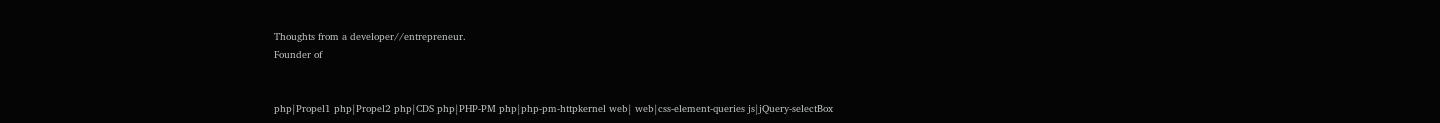Thoughts from a developer//entrepreneur.
Founder of


php|Propel1 php|Propel2 php|CDS php|PHP-PM php|php-pm-httpkernel web| web|css-element-queries js|jQuery-selectBox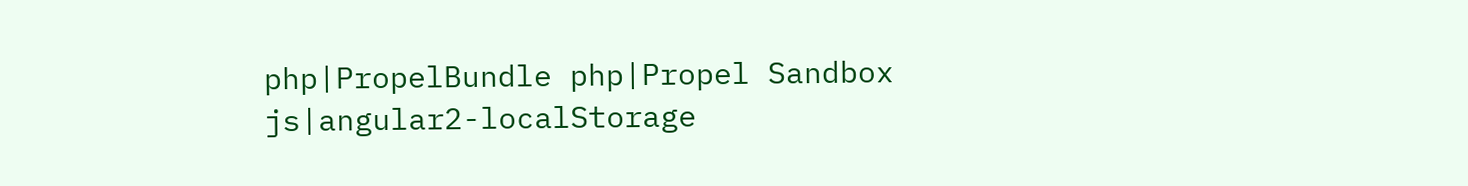php|PropelBundle php|Propel Sandbox js|angular2-localStorage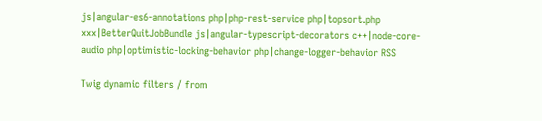js|angular-es6-annotations php|php-rest-service php|topsort.php xxx|BetterQuitJobBundle js|angular-typescript-decorators c++|node-core-audio php|optimistic-locking-behavior php|change-logger-behavior RSS

Twig dynamic filters / from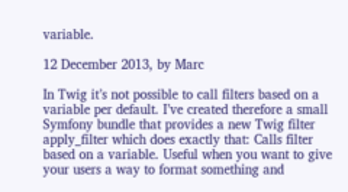variable.

12 December 2013, by Marc

In Twig it’s not possible to call filters based on a variable per default. I’ve created therefore a small Symfony bundle that provides a new Twig filter apply_filter which does exactly that: Calls filter based on a variable. Useful when you want to give your users a way to format something and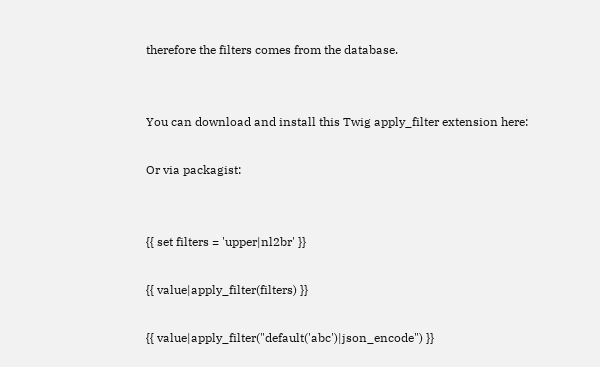therefore the filters comes from the database.


You can download and install this Twig apply_filter extension here:

Or via packagist:


{{ set filters = 'upper|nl2br' }}

{{ value|apply_filter(filters) }}

{{ value|apply_filter("default('abc')|json_encode") }}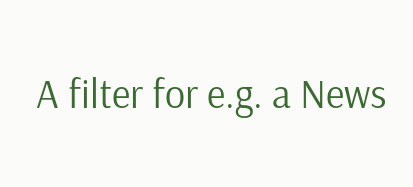A filter for e.g. a News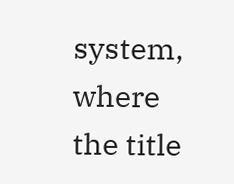system, where the title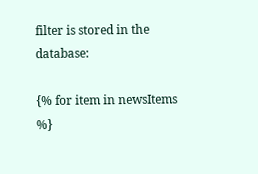filter is stored in the database:

{% for item in newsItems %}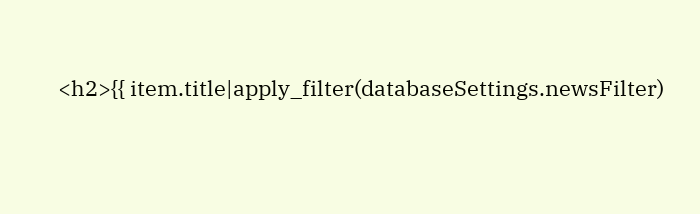<h2>{{ item.title|apply_filter(databaseSettings.newsFilter)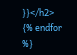}}</h2>
{% endfor %}